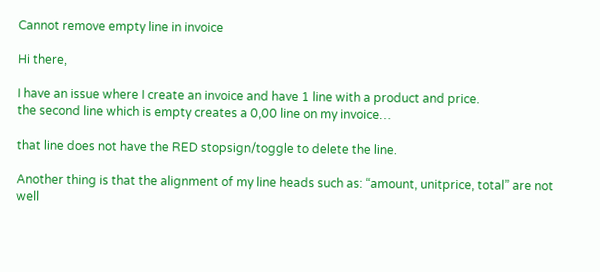Cannot remove empty line in invoice

Hi there,

I have an issue where I create an invoice and have 1 line with a product and price.
the second line which is empty creates a 0,00 line on my invoice…

that line does not have the RED stopsign/toggle to delete the line.

Another thing is that the alignment of my line heads such as: “amount, unitprice, total” are not well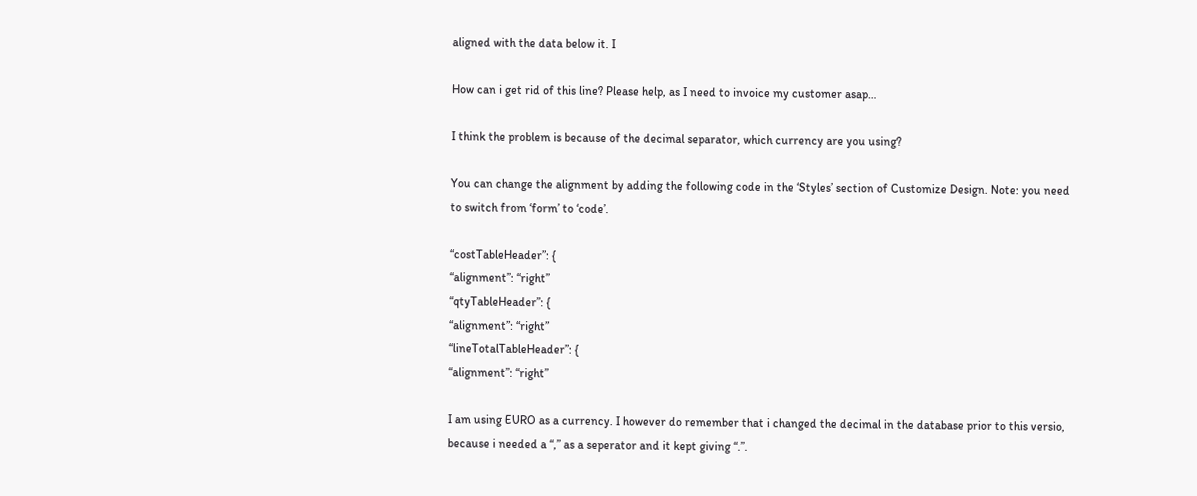aligned with the data below it. I

How can i get rid of this line? Please help, as I need to invoice my customer asap…

I think the problem is because of the decimal separator, which currency are you using?

You can change the alignment by adding the following code in the ‘Styles’ section of Customize Design. Note: you need to switch from ‘form’ to ‘code’.

“costTableHeader”: {
“alignment”: “right”
“qtyTableHeader”: {
“alignment”: “right”
“lineTotalTableHeader”: {
“alignment”: “right”

I am using EURO as a currency. I however do remember that i changed the decimal in the database prior to this versio, because i needed a “,” as a seperator and it kept giving “.”.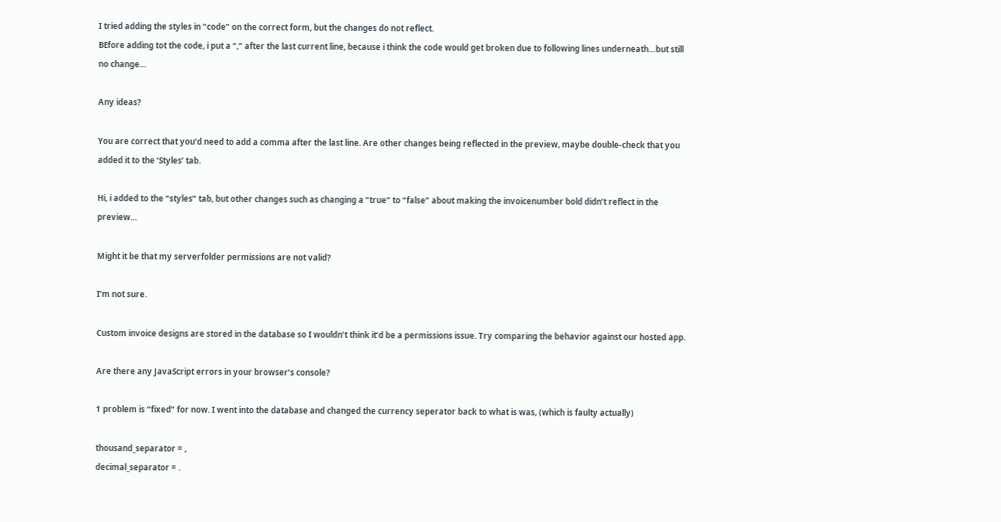I tried adding the styles in “code” on the correct form, but the changes do not reflect.
BEfore adding tot the code, i put a “,” after the last current line, because i think the code would get broken due to following lines underneath…but still no change…

Any ideas?

You are correct that you’d need to add a comma after the last line. Are other changes being reflected in the preview, maybe double-check that you added it to the ‘Styles’ tab.

Hi, i added to the “styles” tab, but other changes such as changing a “true” to “false” about making the invoicenumber bold didn’t reflect in the preview…

Might it be that my serverfolder permissions are not valid?

I’m not sure.

Custom invoice designs are stored in the database so I wouldn’t think it’d be a permissions issue. Try comparing the behavior against our hosted app.

Are there any JavaScript errors in your browser’s console?

1 problem is “fixed” for now. I went into the database and changed the currency seperator back to what is was, (which is faulty actually)

thousand_separator = ,
decimal_separator = .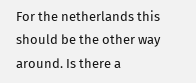For the netherlands this should be the other way around. Is there a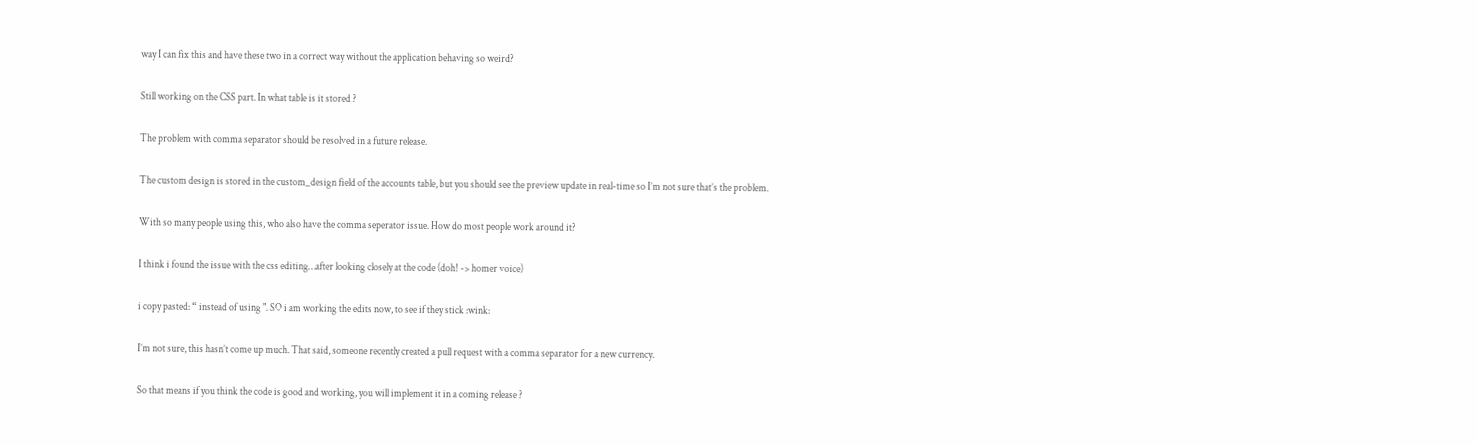way I can fix this and have these two in a correct way without the application behaving so weird?

Still working on the CSS part. In what table is it stored ?

The problem with comma separator should be resolved in a future release.

The custom design is stored in the custom_design field of the accounts table, but you should see the preview update in real-time so I’m not sure that’s the problem.

With so many people using this, who also have the comma seperator issue. How do most people work around it?

I think i found the issue with the css editing…after looking closely at the code (doh! -> homer voice)

i copy pasted: “ instead of using ". SO i am working the edits now, to see if they stick :wink:

I’m not sure, this hasn’t come up much. That said, someone recently created a pull request with a comma separator for a new currency.

So that means if you think the code is good and working, you will implement it in a coming release ?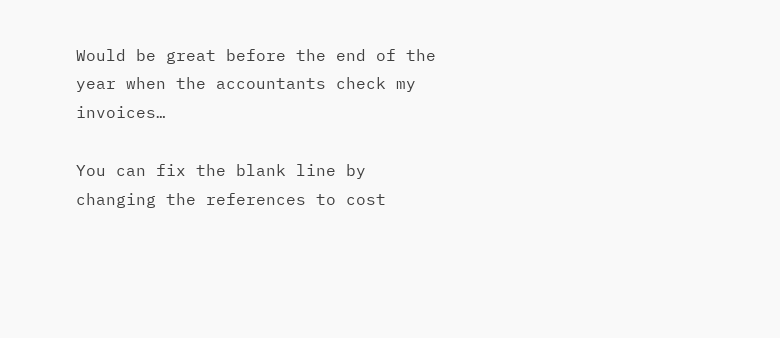Would be great before the end of the year when the accountants check my invoices…

You can fix the blank line by changing the references to cost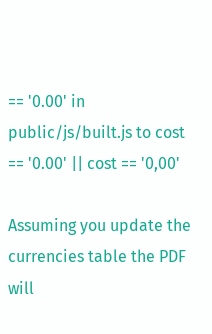== '0.00' in public/js/built.js to cost == '0.00' || cost == '0,00'

Assuming you update the currencies table the PDF will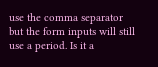use the comma separator but the form inputs will still use a period. Is it a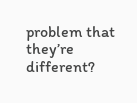problem that they’re different?